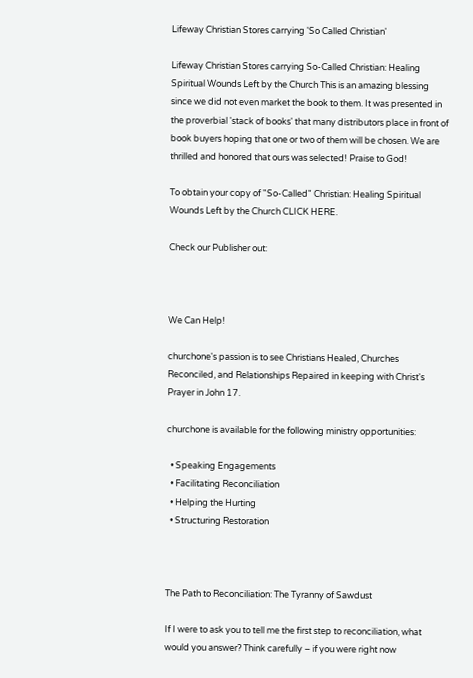Lifeway Christian Stores carrying 'So Called Christian'

Lifeway Christian Stores carrying So-Called Christian: Healing Spiritual Wounds Left by the Church This is an amazing blessing since we did not even market the book to them. It was presented in the proverbial 'stack of books' that many distributors place in front of book buyers hoping that one or two of them will be chosen. We are thrilled and honored that ours was selected! Praise to God!

To obtain your copy of "So-Called" Christian: Healing Spiritual Wounds Left by the Church CLICK HERE.

Check our Publisher out:



We Can Help!

churchone's passion is to see Christians Healed, Churches Reconciled, and Relationships Repaired in keeping with Christ's Prayer in John 17.

churchone is available for the following ministry opportunities:

  • Speaking Engagements
  • Facilitating Reconciliation
  • Helping the Hurting
  • Structuring Restoration



The Path to Reconciliation: The Tyranny of Sawdust

If I were to ask you to tell me the first step to reconciliation, what would you answer? Think carefully – if you were right now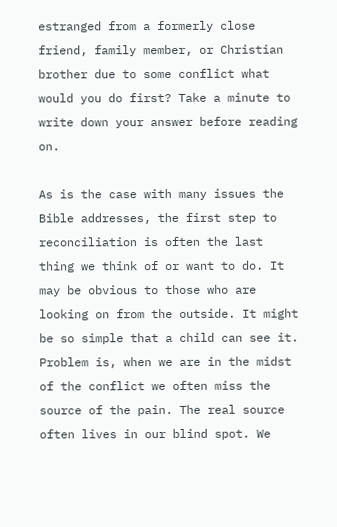estranged from a formerly close friend, family member, or Christian brother due to some conflict what would you do first? Take a minute to write down your answer before reading on.

As is the case with many issues the Bible addresses, the first step to reconciliation is often the last thing we think of or want to do. It may be obvious to those who are looking on from the outside. It might be so simple that a child can see it.  Problem is, when we are in the midst of the conflict we often miss the source of the pain. The real source often lives in our blind spot. We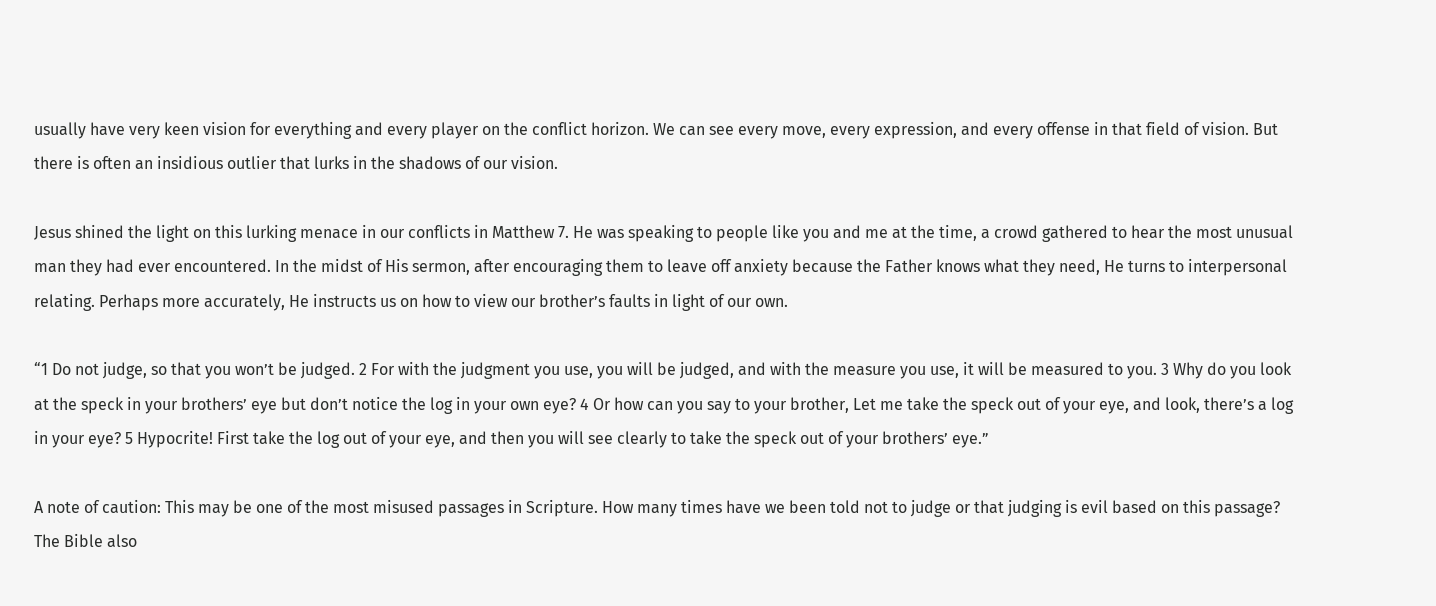usually have very keen vision for everything and every player on the conflict horizon. We can see every move, every expression, and every offense in that field of vision. But there is often an insidious outlier that lurks in the shadows of our vision.

Jesus shined the light on this lurking menace in our conflicts in Matthew 7. He was speaking to people like you and me at the time, a crowd gathered to hear the most unusual man they had ever encountered. In the midst of His sermon, after encouraging them to leave off anxiety because the Father knows what they need, He turns to interpersonal relating. Perhaps more accurately, He instructs us on how to view our brother’s faults in light of our own.

“1 Do not judge, so that you won’t be judged. 2 For with the judgment you use, you will be judged, and with the measure you use, it will be measured to you. 3 Why do you look at the speck in your brothers’ eye but don’t notice the log in your own eye? 4 Or how can you say to your brother, Let me take the speck out of your eye, and look, there’s a log in your eye? 5 Hypocrite! First take the log out of your eye, and then you will see clearly to take the speck out of your brothers’ eye.”

A note of caution: This may be one of the most misused passages in Scripture. How many times have we been told not to judge or that judging is evil based on this passage? The Bible also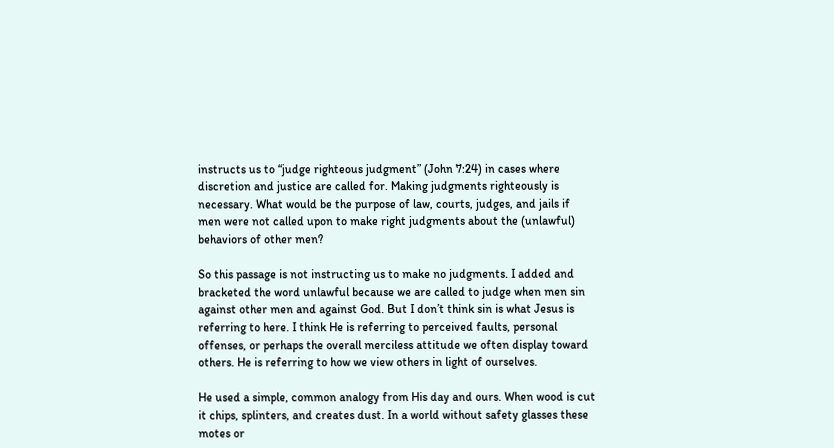instructs us to “judge righteous judgment” (John 7:24) in cases where discretion and justice are called for. Making judgments righteously is necessary. What would be the purpose of law, courts, judges, and jails if men were not called upon to make right judgments about the (unlawful) behaviors of other men?

So this passage is not instructing us to make no judgments. I added and bracketed the word unlawful because we are called to judge when men sin against other men and against God. But I don’t think sin is what Jesus is referring to here. I think He is referring to perceived faults, personal offenses, or perhaps the overall merciless attitude we often display toward others. He is referring to how we view others in light of ourselves.

He used a simple, common analogy from His day and ours. When wood is cut it chips, splinters, and creates dust. In a world without safety glasses these motes or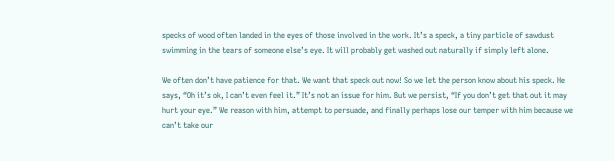specks of wood often landed in the eyes of those involved in the work. It’s a speck, a tiny particle of sawdust swimming in the tears of someone else’s eye. It will probably get washed out naturally if simply left alone.

We often don’t have patience for that. We want that speck out now! So we let the person know about his speck. He says, “Oh it’s ok, I can’t even feel it.” It’s not an issue for him. But we persist, “If you don’t get that out it may hurt your eye.” We reason with him, attempt to persuade, and finally perhaps lose our temper with him because we can’t take our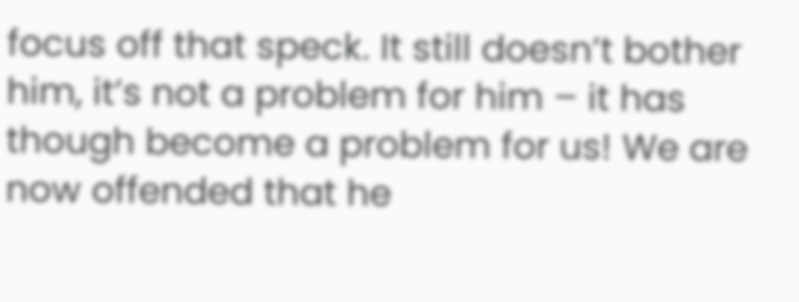focus off that speck. It still doesn’t bother him, it’s not a problem for him – it has though become a problem for us! We are now offended that he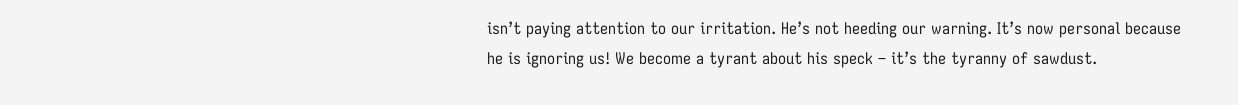isn’t paying attention to our irritation. He’s not heeding our warning. It’s now personal because he is ignoring us! We become a tyrant about his speck – it’s the tyranny of sawdust.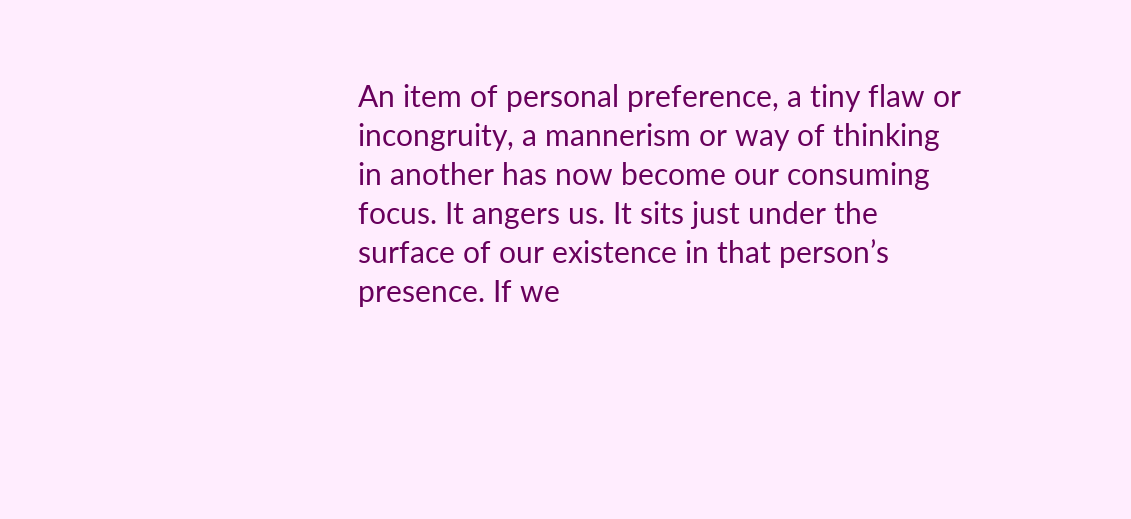An item of personal preference, a tiny flaw or incongruity, a mannerism or way of thinking in another has now become our consuming focus. It angers us. It sits just under the surface of our existence in that person’s presence. If we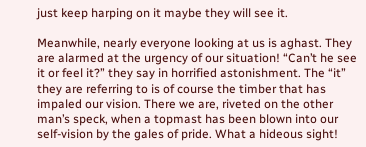just keep harping on it maybe they will see it.

Meanwhile, nearly everyone looking at us is aghast. They are alarmed at the urgency of our situation! “Can’t he see it or feel it?” they say in horrified astonishment. The “it” they are referring to is of course the timber that has impaled our vision. There we are, riveted on the other man’s speck, when a topmast has been blown into our self-vision by the gales of pride. What a hideous sight!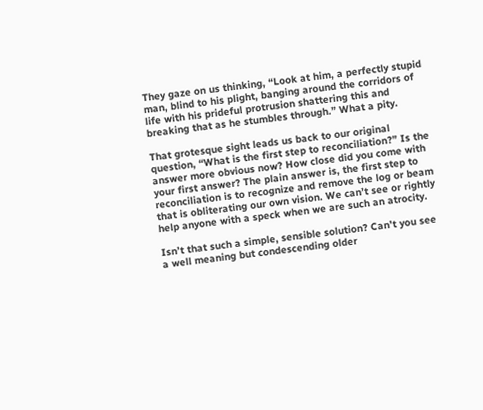They gaze on us thinking, “Look at him, a perfectly stupid man, blind to his plight, banging around the corridors of life with his prideful protrusion shattering this and breaking that as he stumbles through.” What a pity.

That grotesque sight leads us back to our original question, “What is the first step to reconciliation?” Is the answer more obvious now? How close did you come with your first answer? The plain answer is, the first step to reconciliation is to recognize and remove the log or beam that is obliterating our own vision. We can’t see or rightly help anyone with a speck when we are such an atrocity.

Isn’t that such a simple, sensible solution? Can’t you see a well meaning but condescending older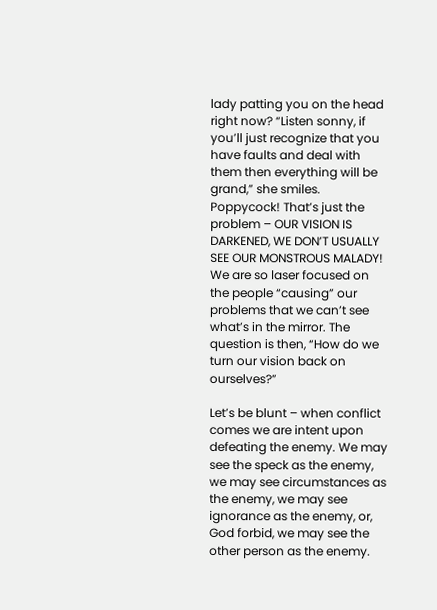lady patting you on the head right now? “Listen sonny, if you’ll just recognize that you have faults and deal with them then everything will be grand,” she smiles. Poppycock! That’s just the problem – OUR VISION IS DARKENED, WE DON’T USUALLY SEE OUR MONSTROUS MALADY! We are so laser focused on the people “causing” our problems that we can’t see what’s in the mirror. The question is then, “How do we turn our vision back on ourselves?”

Let’s be blunt – when conflict comes we are intent upon defeating the enemy. We may see the speck as the enemy, we may see circumstances as the enemy, we may see ignorance as the enemy, or, God forbid, we may see the other person as the enemy.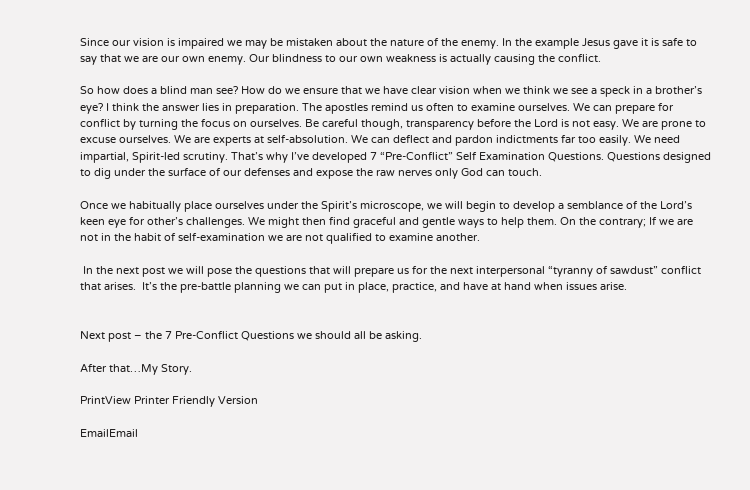Since our vision is impaired we may be mistaken about the nature of the enemy. In the example Jesus gave it is safe to say that we are our own enemy. Our blindness to our own weakness is actually causing the conflict.

So how does a blind man see? How do we ensure that we have clear vision when we think we see a speck in a brother’s eye? I think the answer lies in preparation. The apostles remind us often to examine ourselves. We can prepare for conflict by turning the focus on ourselves. Be careful though, transparency before the Lord is not easy. We are prone to excuse ourselves. We are experts at self-absolution. We can deflect and pardon indictments far too easily. We need impartial, Spirit-led scrutiny. That’s why I’ve developed 7 “Pre-Conflict” Self Examination Questions. Questions designed to dig under the surface of our defenses and expose the raw nerves only God can touch.

Once we habitually place ourselves under the Spirit’s microscope, we will begin to develop a semblance of the Lord’s keen eye for other’s challenges. We might then find graceful and gentle ways to help them. On the contrary; If we are not in the habit of self-examination we are not qualified to examine another.

 In the next post we will pose the questions that will prepare us for the next interpersonal “tyranny of sawdust” conflict that arises.  It’s the pre-battle planning we can put in place, practice, and have at hand when issues arise.


Next post – the 7 Pre-Conflict Questions we should all be asking.

After that…My Story.

PrintView Printer Friendly Version

EmailEmail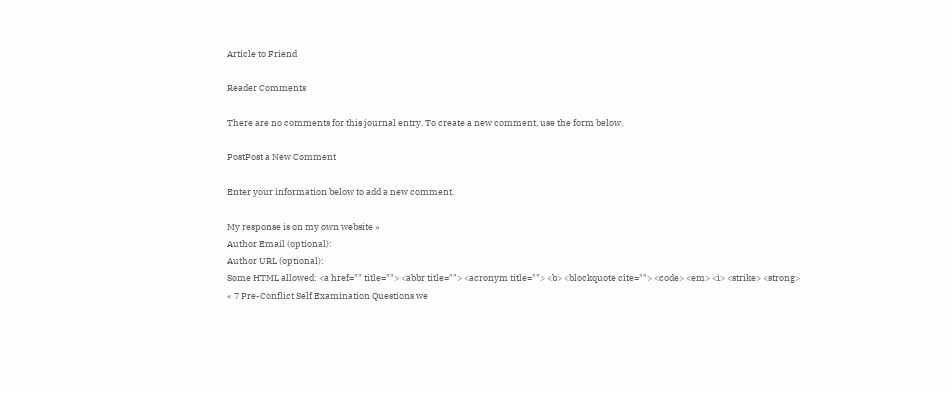Article to Friend

Reader Comments

There are no comments for this journal entry. To create a new comment, use the form below.

PostPost a New Comment

Enter your information below to add a new comment.

My response is on my own website »
Author Email (optional):
Author URL (optional):
Some HTML allowed: <a href="" title=""> <abbr title=""> <acronym title=""> <b> <blockquote cite=""> <code> <em> <i> <strike> <strong>
« 7 Pre-Conflict Self Examination Questions we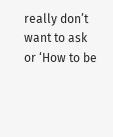really don’t want to ask or ‘How to be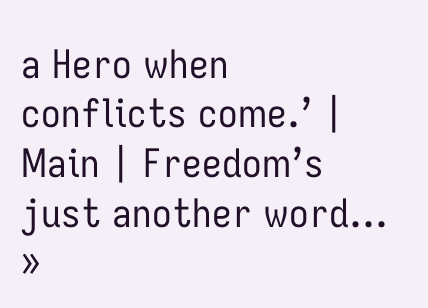a Hero when conflicts come.’ | Main | Freedom’s just another word… »